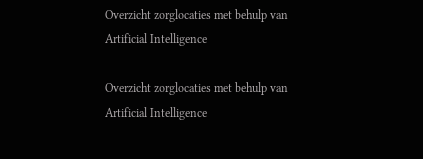Overzicht zorglocaties met behulp van Artificial Intelligence

Overzicht zorglocaties met behulp van Artificial Intelligence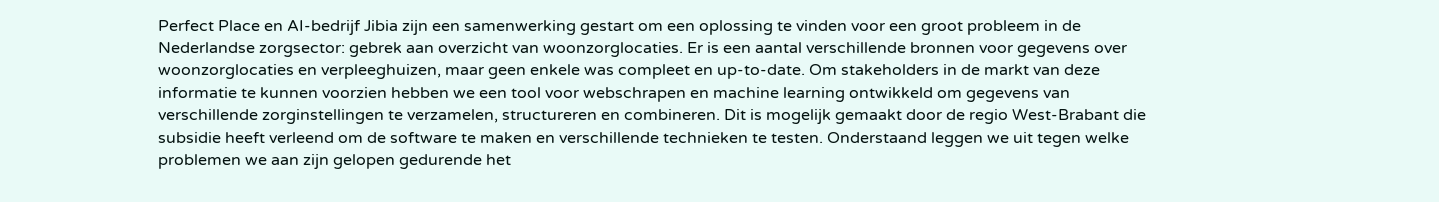Perfect Place en AI-bedrijf Jibia zijn een samenwerking gestart om een oplossing te vinden voor een groot probleem in de Nederlandse zorgsector: gebrek aan overzicht van woonzorglocaties. Er is een aantal verschillende bronnen voor gegevens over woonzorglocaties en verpleeghuizen, maar geen enkele was compleet en up-to-date. Om stakeholders in de markt van deze informatie te kunnen voorzien hebben we een tool voor webschrapen en machine learning ontwikkeld om gegevens van verschillende zorginstellingen te verzamelen, structureren en combineren. Dit is mogelijk gemaakt door de regio West-Brabant die subsidie heeft verleend om de software te maken en verschillende technieken te testen. Onderstaand leggen we uit tegen welke problemen we aan zijn gelopen gedurende het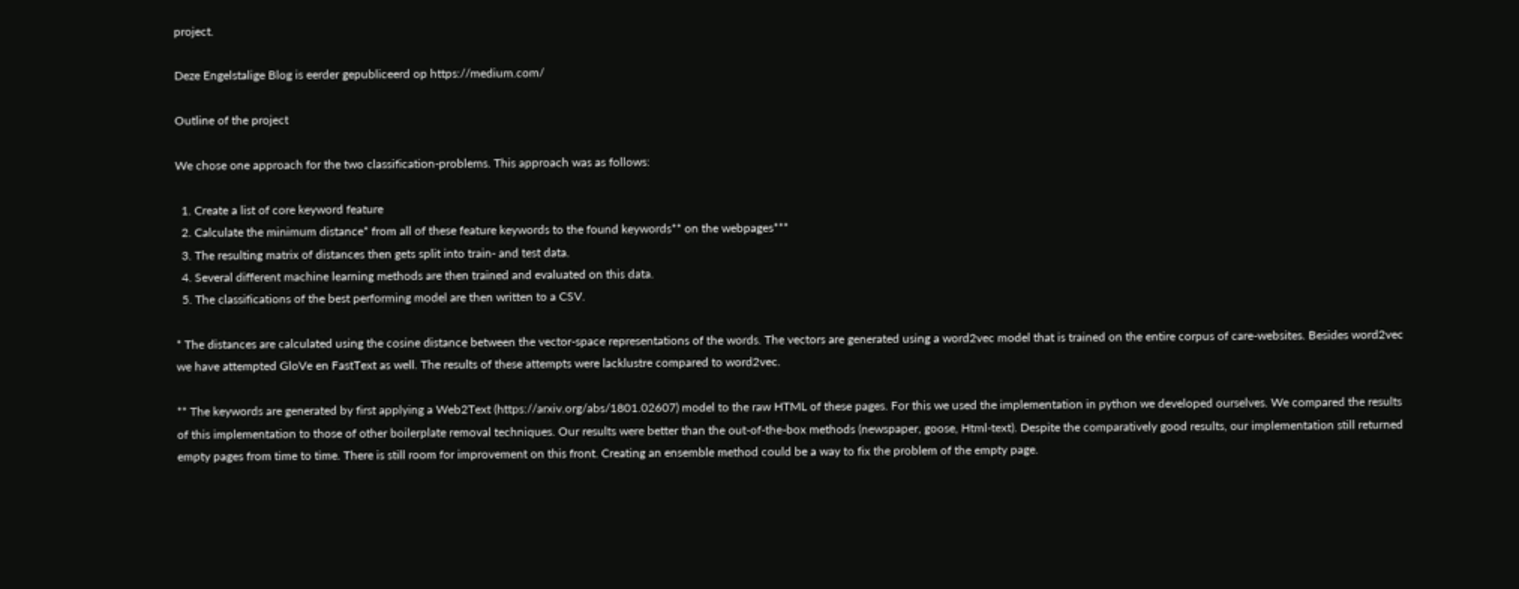project.

Deze Engelstalige Blog is eerder gepubliceerd op https://medium.com/

Outline of the project

We chose one approach for the two classification-problems. This approach was as follows:

  1. Create a list of core keyword feature
  2. Calculate the minimum distance* from all of these feature keywords to the found keywords** on the webpages***
  3. The resulting matrix of distances then gets split into train- and test data.
  4. Several different machine learning methods are then trained and evaluated on this data.
  5. The classifications of the best performing model are then written to a CSV.

* The distances are calculated using the cosine distance between the vector-space representations of the words. The vectors are generated using a word2vec model that is trained on the entire corpus of care-websites. Besides word2vec we have attempted GloVe en FastText as well. The results of these attempts were lacklustre compared to word2vec.

** The keywords are generated by first applying a Web2Text (https://arxiv.org/abs/1801.02607) model to the raw HTML of these pages. For this we used the implementation in python we developed ourselves. We compared the results of this implementation to those of other boilerplate removal techniques. Our results were better than the out-of-the-box methods (newspaper, goose, Html-text). Despite the comparatively good results, our implementation still returned empty pages from time to time. There is still room for improvement on this front. Creating an ensemble method could be a way to fix the problem of the empty page.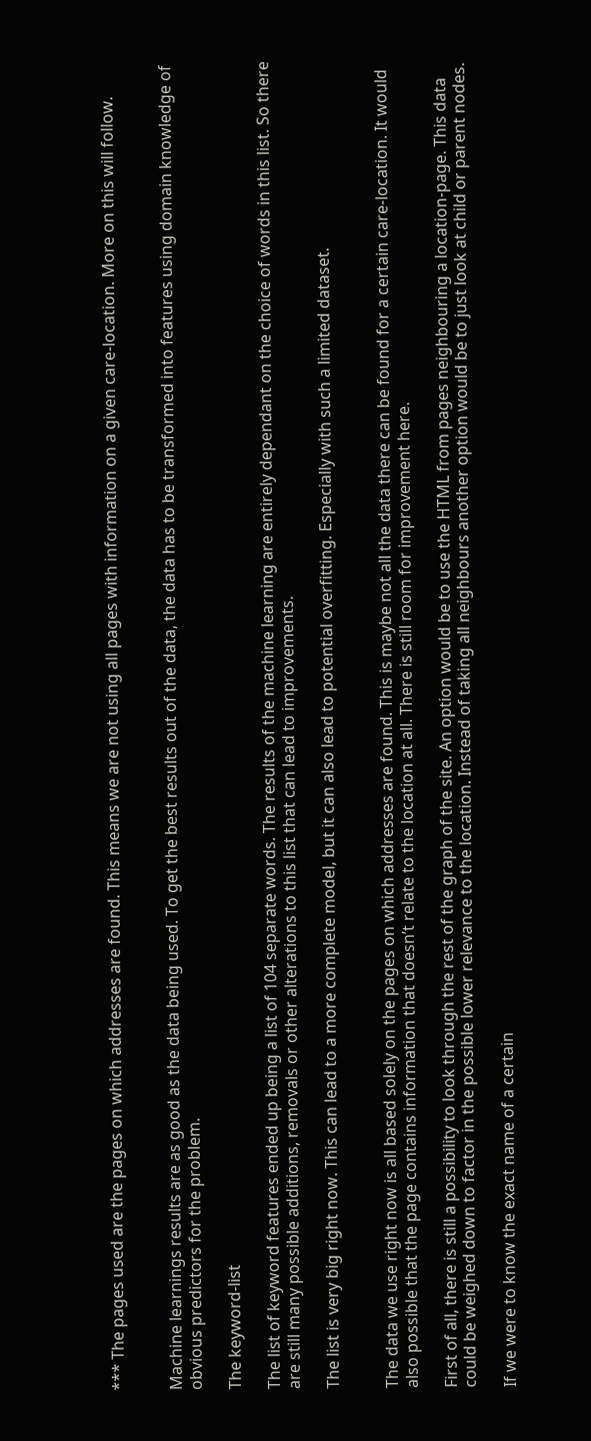*** The pages used are the pages on which addresses are found. This means we are not using all pages with information on a given care-location. More on this will follow.


Machine learnings results are as good as the data being used. To get the best results out of the data, the data has to be transformed into features using domain knowledge of obvious predictors for the problem.

The keyword-list

The list of keyword features ended up being a list of 104 separate words. The results of the machine learning are entirely dependant on the choice of words in this list. So there are still many possible additions, removals or other alterations to this list that can lead to improvements.

The list is very big right now. This can lead to a more complete model, but it can also lead to potential overfitting. Especially with such a limited dataset.


The data we use right now is all based solely on the pages on which addresses are found. This is maybe not all the data there can be found for a certain care-location. It would also possible that the page contains information that doesn’t relate to the location at all. There is still room for improvement here.

First of all, there is still a possibility to look through the rest of the graph of the site. An option would be to use the HTML from pages neighbouring a location-page. This data could be weighed down to factor in the possible lower relevance to the location. Instead of taking all neighbours another option would be to just look at child or parent nodes.

If we were to know the exact name of a certain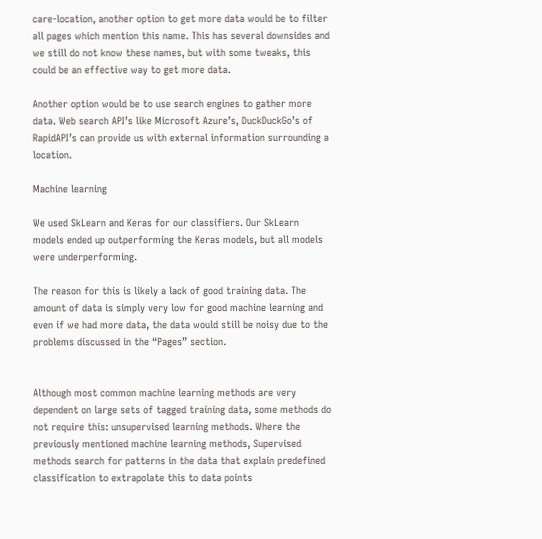care-location, another option to get more data would be to filter all pages which mention this name. This has several downsides and we still do not know these names, but with some tweaks, this could be an effective way to get more data.

Another option would be to use search engines to gather more data. Web search API’s like Microsoft Azure’s, DuckDuckGo’s of RapidAPI’s can provide us with external information surrounding a location.

Machine learning

We used SkLearn and Keras for our classifiers. Our SkLearn models ended up outperforming the Keras models, but all models were underperforming.

The reason for this is likely a lack of good training data. The amount of data is simply very low for good machine learning and even if we had more data, the data would still be noisy due to the problems discussed in the “Pages” section.


Although most common machine learning methods are very dependent on large sets of tagged training data, some methods do not require this: unsupervised learning methods. Where the previously mentioned machine learning methods, Supervised methods search for patterns in the data that explain predefined classification to extrapolate this to data points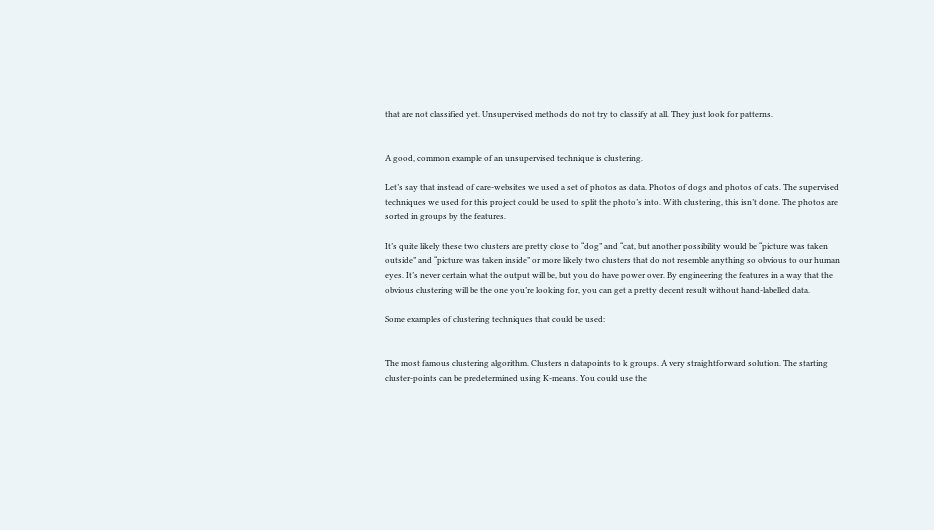that are not classified yet. Unsupervised methods do not try to classify at all. They just look for patterns.


A good, common example of an unsupervised technique is clustering.

Let’s say that instead of care-websites we used a set of photos as data. Photos of dogs and photos of cats. The supervised techniques we used for this project could be used to split the photo’s into. With clustering, this isn’t done. The photos are sorted in groups by the features.

It’s quite likely these two clusters are pretty close to “dog” and “cat, but another possibility would be “picture was taken outside” and “picture was taken inside” or more likely two clusters that do not resemble anything so obvious to our human eyes. It’s never certain what the output will be, but you do have power over. By engineering the features in a way that the obvious clustering will be the one you’re looking for, you can get a pretty decent result without hand-labelled data.

Some examples of clustering techniques that could be used:


The most famous clustering algorithm. Clusters n datapoints to k groups. A very straightforward solution. The starting cluster-points can be predetermined using K-means. You could use the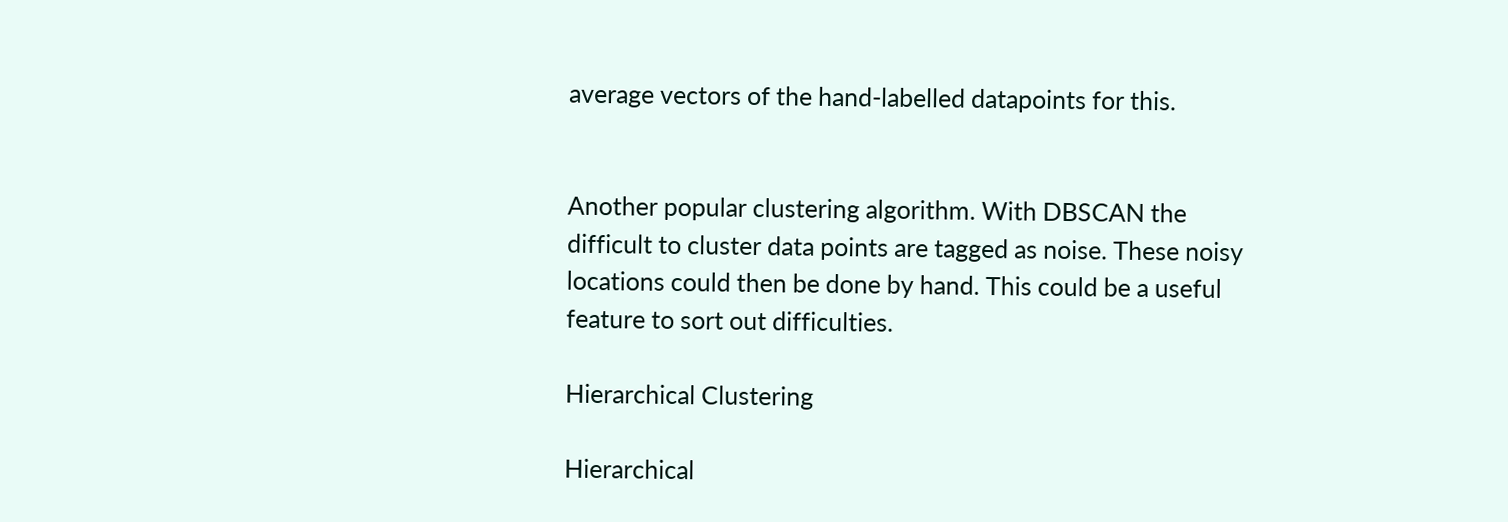average vectors of the hand-labelled datapoints for this.


Another popular clustering algorithm. With DBSCAN the difficult to cluster data points are tagged as noise. These noisy locations could then be done by hand. This could be a useful feature to sort out difficulties.

Hierarchical Clustering

Hierarchical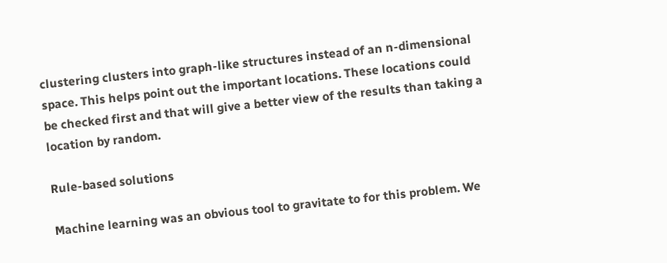clustering clusters into graph-like structures instead of an n-dimensional space. This helps point out the important locations. These locations could be checked first and that will give a better view of the results than taking a location by random.

Rule-based solutions

Machine learning was an obvious tool to gravitate to for this problem. We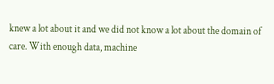knew a lot about it and we did not know a lot about the domain of care. With enough data, machine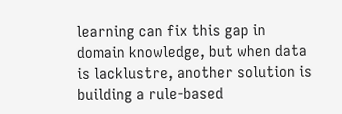learning can fix this gap in domain knowledge, but when data is lacklustre, another solution is building a rule-based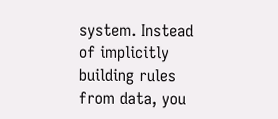system. Instead of implicitly building rules from data, you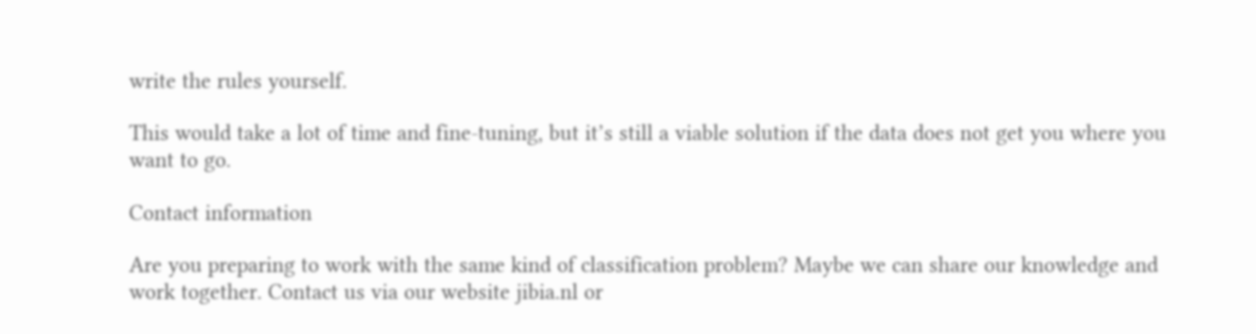write the rules yourself.

This would take a lot of time and fine-tuning, but it’s still a viable solution if the data does not get you where you want to go.

Contact information

Are you preparing to work with the same kind of classification problem? Maybe we can share our knowledge and work together. Contact us via our website jibia.nl or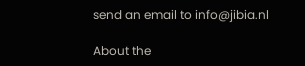send an email to info@jibia.nl

About the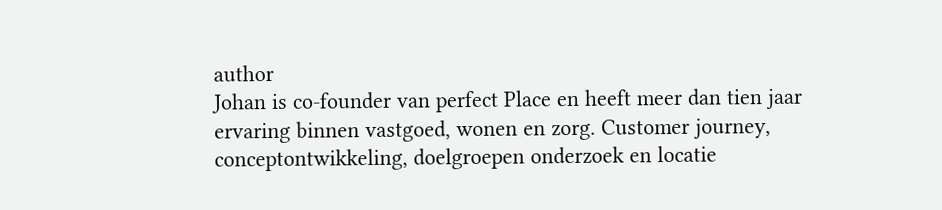author
Johan is co-founder van perfect Place en heeft meer dan tien jaar ervaring binnen vastgoed, wonen en zorg. Customer journey, conceptontwikkeling, doelgroepen onderzoek en locatie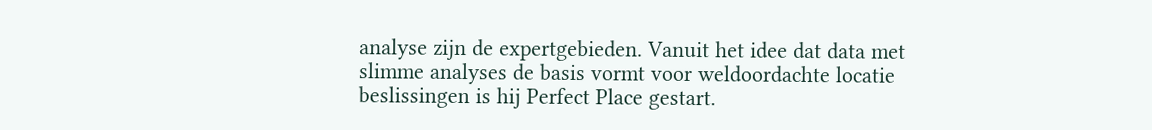analyse zijn de expertgebieden. Vanuit het idee dat data met slimme analyses de basis vormt voor weldoordachte locatie beslissingen is hij Perfect Place gestart.